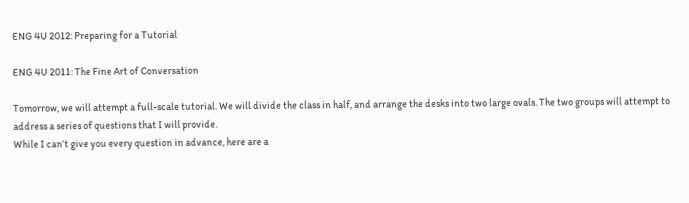ENG 4U 2012: Preparing for a Tutorial

ENG 4U 2011: The Fine Art of Conversation

Tomorrow, we will attempt a full-scale tutorial. We will divide the class in half, and arrange the desks into two large ovals. The two groups will attempt to address a series of questions that I will provide.
While I can’t give you every question in advance, here are a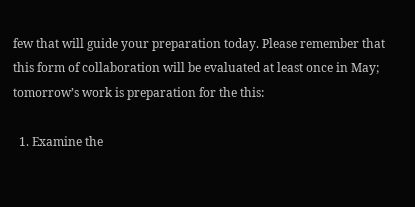few that will guide your preparation today. Please remember that this form of collaboration will be evaluated at least once in May;  tomorrow’s work is preparation for the this:

  1. Examine the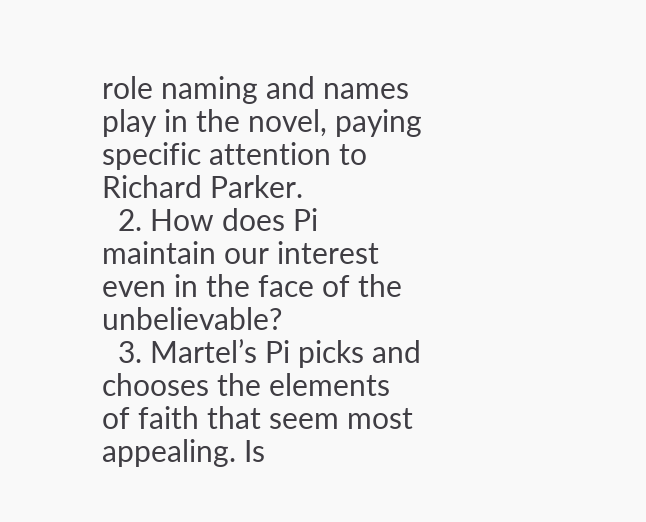role naming and names play in the novel, paying specific attention to Richard Parker.
  2. How does Pi maintain our interest  even in the face of the unbelievable?
  3. Martel’s Pi picks and chooses the elements of faith that seem most appealing. Is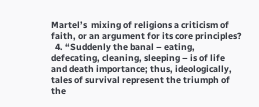Martel’s  mixing of religions a criticism of faith, or an argument for its core principles?
  4. “Suddenly the banal – eating, defecating, cleaning, sleeping – is of life and death importance; thus, ideologically, tales of survival represent the triumph of the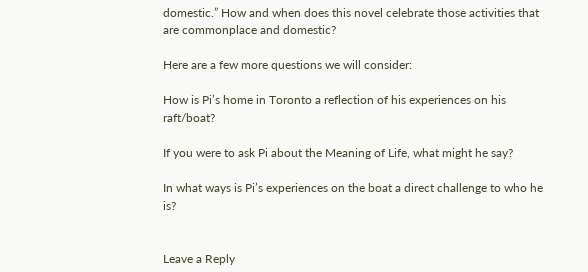domestic.” How and when does this novel celebrate those activities that are commonplace and domestic?

Here are a few more questions we will consider:

How is Pi’s home in Toronto a reflection of his experiences on his raft/boat?

If you were to ask Pi about the Meaning of Life, what might he say?

In what ways is Pi’s experiences on the boat a direct challenge to who he is?


Leave a Reply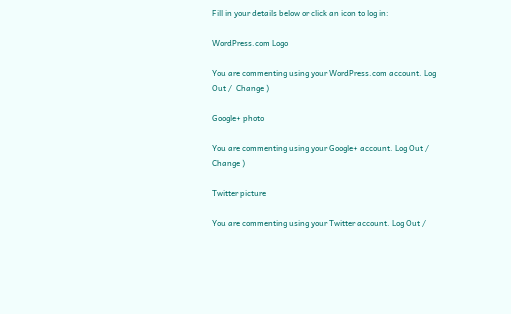Fill in your details below or click an icon to log in:

WordPress.com Logo

You are commenting using your WordPress.com account. Log Out /  Change )

Google+ photo

You are commenting using your Google+ account. Log Out /  Change )

Twitter picture

You are commenting using your Twitter account. Log Out /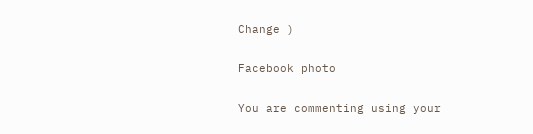Change )

Facebook photo

You are commenting using your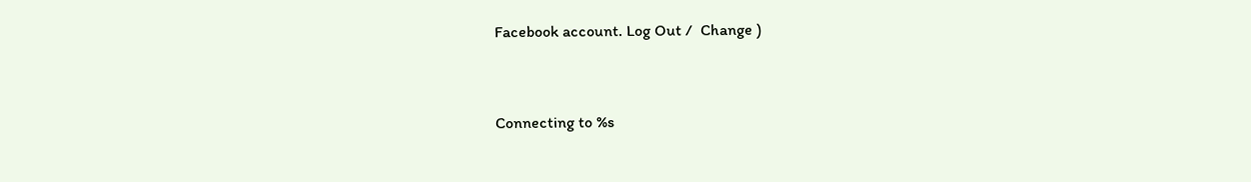Facebook account. Log Out /  Change )


Connecting to %s